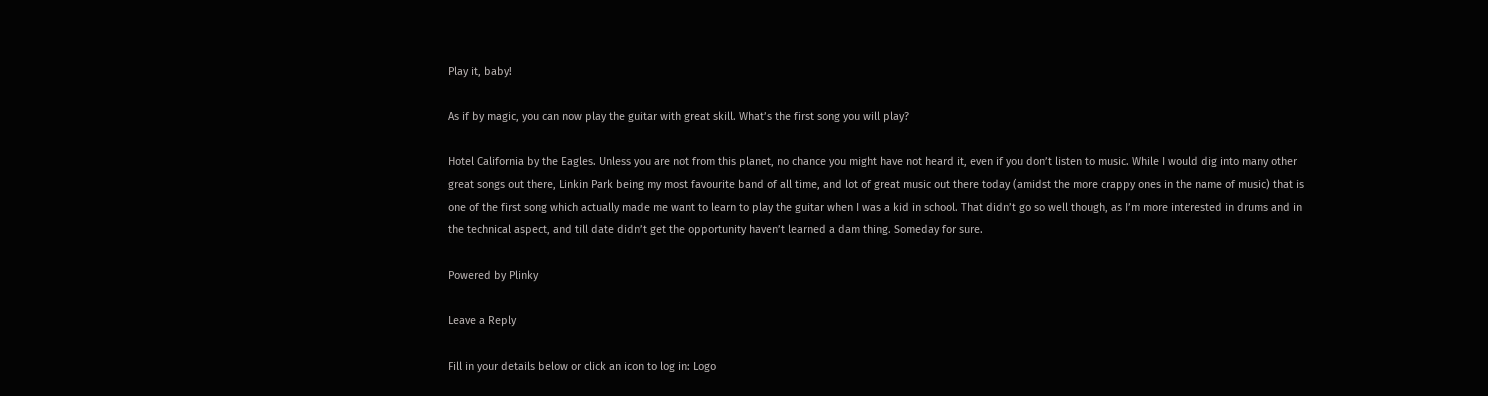Play it, baby!

As if by magic, you can now play the guitar with great skill. What’s the first song you will play?

Hotel California by the Eagles. Unless you are not from this planet, no chance you might have not heard it, even if you don’t listen to music. While I would dig into many other great songs out there, Linkin Park being my most favourite band of all time, and lot of great music out there today (amidst the more crappy ones in the name of music) that is one of the first song which actually made me want to learn to play the guitar when I was a kid in school. That didn’t go so well though, as I’m more interested in drums and in the technical aspect, and till date didn’t get the opportunity haven’t learned a dam thing. Someday for sure.

Powered by Plinky

Leave a Reply

Fill in your details below or click an icon to log in: Logo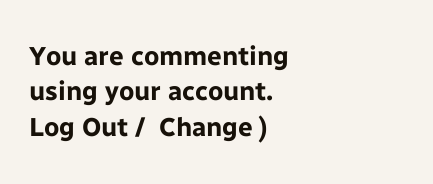You are commenting using your account. Log Out /  Change )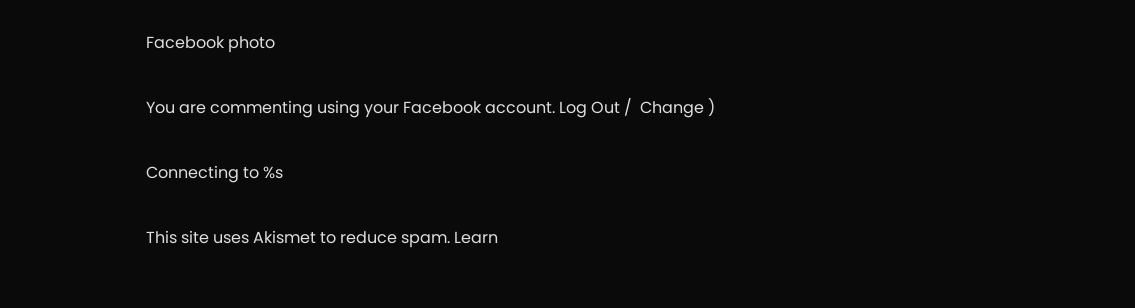Facebook photo

You are commenting using your Facebook account. Log Out /  Change )

Connecting to %s

This site uses Akismet to reduce spam. Learn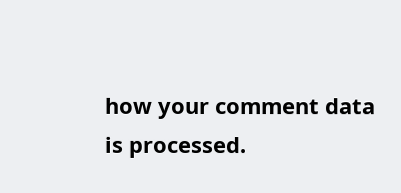how your comment data is processed.